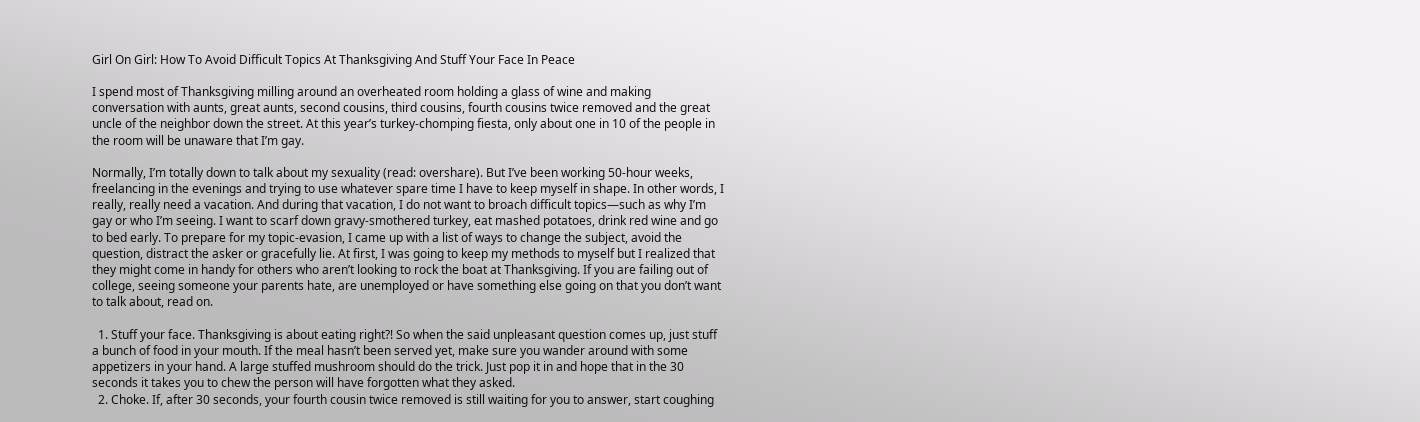Girl On Girl: How To Avoid Difficult Topics At Thanksgiving And Stuff Your Face In Peace

I spend most of Thanksgiving milling around an overheated room holding a glass of wine and making conversation with aunts, great aunts, second cousins, third cousins, fourth cousins twice removed and the great uncle of the neighbor down the street. At this year’s turkey-chomping fiesta, only about one in 10 of the people in the room will be unaware that I’m gay.

Normally, I’m totally down to talk about my sexuality (read: overshare). But I’ve been working 50-hour weeks, freelancing in the evenings and trying to use whatever spare time I have to keep myself in shape. In other words, I really, really need a vacation. And during that vacation, I do not want to broach difficult topics—such as why I’m gay or who I’m seeing. I want to scarf down gravy-smothered turkey, eat mashed potatoes, drink red wine and go to bed early. To prepare for my topic-evasion, I came up with a list of ways to change the subject, avoid the question, distract the asker or gracefully lie. At first, I was going to keep my methods to myself but I realized that they might come in handy for others who aren’t looking to rock the boat at Thanksgiving. If you are failing out of college, seeing someone your parents hate, are unemployed or have something else going on that you don’t want to talk about, read on.

  1. Stuff your face. Thanksgiving is about eating right?! So when the said unpleasant question comes up, just stuff a bunch of food in your mouth. If the meal hasn’t been served yet, make sure you wander around with some appetizers in your hand. A large stuffed mushroom should do the trick. Just pop it in and hope that in the 30 seconds it takes you to chew the person will have forgotten what they asked.
  2. Choke. If, after 30 seconds, your fourth cousin twice removed is still waiting for you to answer, start coughing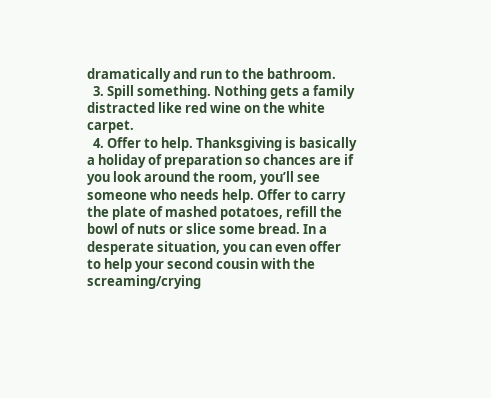dramatically and run to the bathroom.
  3. Spill something. Nothing gets a family distracted like red wine on the white carpet.
  4. Offer to help. Thanksgiving is basically a holiday of preparation so chances are if you look around the room, you’ll see someone who needs help. Offer to carry the plate of mashed potatoes, refill the bowl of nuts or slice some bread. In a desperate situation, you can even offer to help your second cousin with the screaming/crying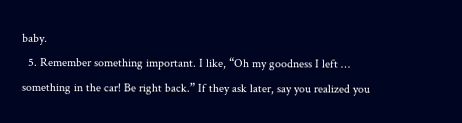baby.
  5. Remember something important. I like, “Oh my goodness I left … something in the car! Be right back.” If they ask later, say you realized you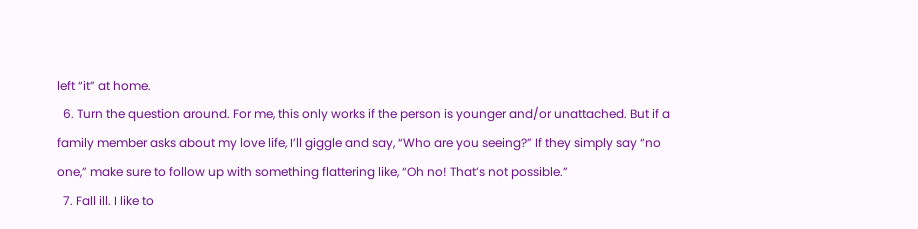left “it” at home.
  6. Turn the question around. For me, this only works if the person is younger and/or unattached. But if a family member asks about my love life, I’ll giggle and say, “Who are you seeing?” If they simply say “no one,” make sure to follow up with something flattering like, “Oh no! That’s not possible.”
  7. Fall ill. I like to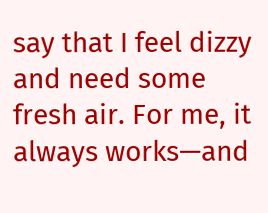say that I feel dizzy and need some fresh air. For me, it always works—and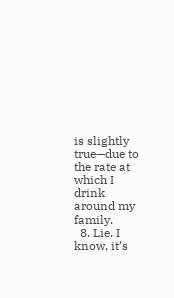is slightly true—due to the rate at which I drink around my family.
  8. Lie. I know, it’s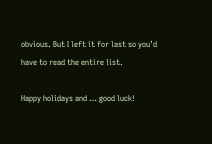obvious. But I left it for last so you’d have to read the entire list.

Happy holidays and … good luck!